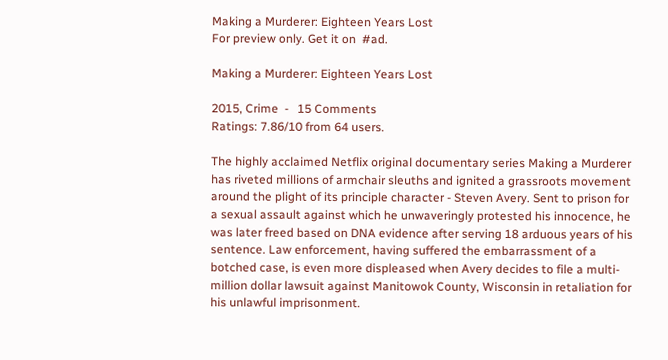Making a Murderer: Eighteen Years Lost
For preview only. Get it on  #ad.

Making a Murderer: Eighteen Years Lost

2015, Crime  -   15 Comments
Ratings: 7.86/10 from 64 users.

The highly acclaimed Netflix original documentary series Making a Murderer has riveted millions of armchair sleuths and ignited a grassroots movement around the plight of its principle character - Steven Avery. Sent to prison for a sexual assault against which he unwaveringly protested his innocence, he was later freed based on DNA evidence after serving 18 arduous years of his sentence. Law enforcement, having suffered the embarrassment of a botched case, is even more displeased when Avery decides to file a multi-million dollar lawsuit against Manitowok County, Wisconsin in retaliation for his unlawful imprisonment.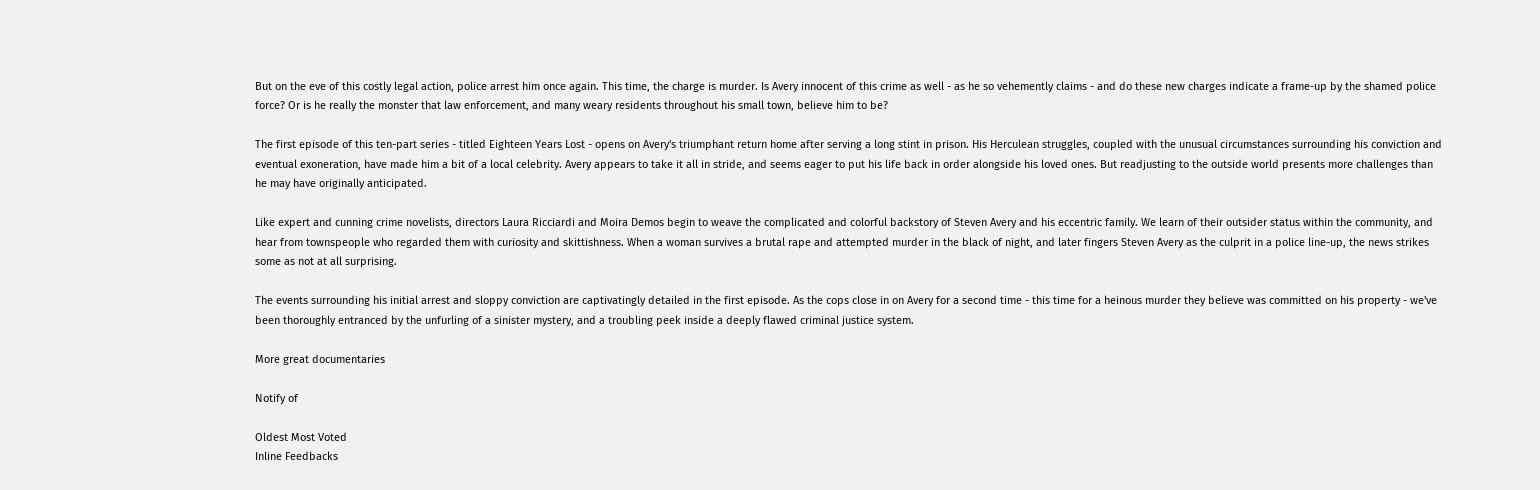But on the eve of this costly legal action, police arrest him once again. This time, the charge is murder. Is Avery innocent of this crime as well - as he so vehemently claims - and do these new charges indicate a frame-up by the shamed police force? Or is he really the monster that law enforcement, and many weary residents throughout his small town, believe him to be?

The first episode of this ten-part series - titled Eighteen Years Lost - opens on Avery's triumphant return home after serving a long stint in prison. His Herculean struggles, coupled with the unusual circumstances surrounding his conviction and eventual exoneration, have made him a bit of a local celebrity. Avery appears to take it all in stride, and seems eager to put his life back in order alongside his loved ones. But readjusting to the outside world presents more challenges than he may have originally anticipated.

Like expert and cunning crime novelists, directors Laura Ricciardi and Moira Demos begin to weave the complicated and colorful backstory of Steven Avery and his eccentric family. We learn of their outsider status within the community, and hear from townspeople who regarded them with curiosity and skittishness. When a woman survives a brutal rape and attempted murder in the black of night, and later fingers Steven Avery as the culprit in a police line-up, the news strikes some as not at all surprising.

The events surrounding his initial arrest and sloppy conviction are captivatingly detailed in the first episode. As the cops close in on Avery for a second time - this time for a heinous murder they believe was committed on his property - we've been thoroughly entranced by the unfurling of a sinister mystery, and a troubling peek inside a deeply flawed criminal justice system.

More great documentaries

Notify of

Oldest Most Voted
Inline Feedbacks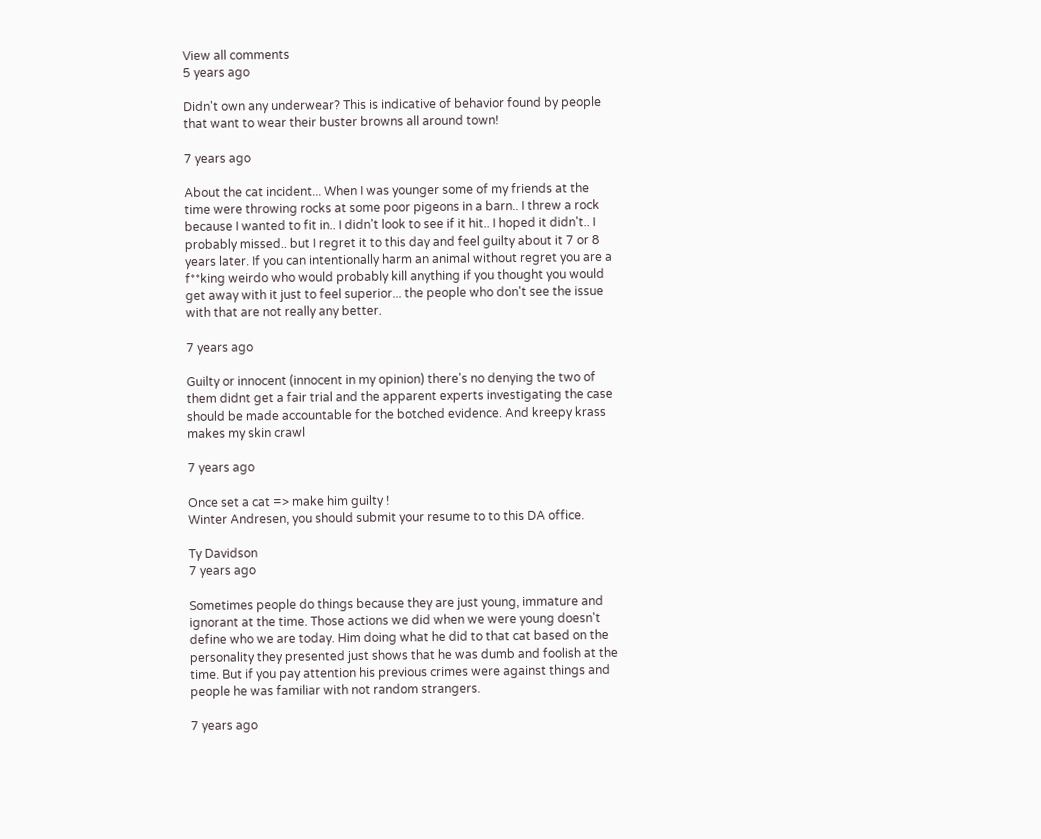View all comments
5 years ago

Didn't own any underwear? This is indicative of behavior found by people that want to wear their buster browns all around town!

7 years ago

About the cat incident... When I was younger some of my friends at the time were throwing rocks at some poor pigeons in a barn.. I threw a rock because I wanted to fit in.. I didn't look to see if it hit.. I hoped it didn't.. I probably missed.. but I regret it to this day and feel guilty about it 7 or 8 years later. If you can intentionally harm an animal without regret you are a f**king weirdo who would probably kill anything if you thought you would get away with it just to feel superior... the people who don't see the issue with that are not really any better.

7 years ago

Guilty or innocent (innocent in my opinion) there's no denying the two of them didnt get a fair trial and the apparent experts investigating the case should be made accountable for the botched evidence. And kreepy krass makes my skin crawl

7 years ago

Once set a cat => make him guilty !
Winter Andresen, you should submit your resume to to this DA office.

Ty Davidson
7 years ago

Sometimes people do things because they are just young, immature and ignorant at the time. Those actions we did when we were young doesn't define who we are today. Him doing what he did to that cat based on the personality they presented just shows that he was dumb and foolish at the time. But if you pay attention his previous crimes were against things and people he was familiar with not random strangers.

7 years ago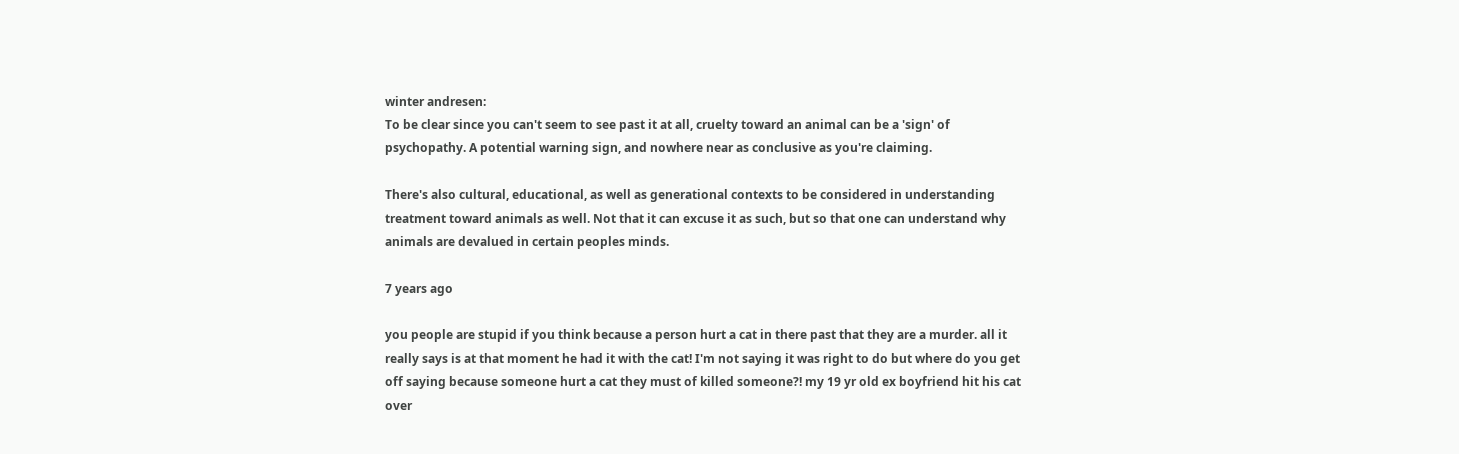winter andresen:
To be clear since you can't seem to see past it at all, cruelty toward an animal can be a 'sign' of psychopathy. A potential warning sign, and nowhere near as conclusive as you're claiming.

There's also cultural, educational, as well as generational contexts to be considered in understanding treatment toward animals as well. Not that it can excuse it as such, but so that one can understand why animals are devalued in certain peoples minds.

7 years ago

you people are stupid if you think because a person hurt a cat in there past that they are a murder. all it really says is at that moment he had it with the cat! I'm not saying it was right to do but where do you get off saying because someone hurt a cat they must of killed someone?! my 19 yr old ex boyfriend hit his cat over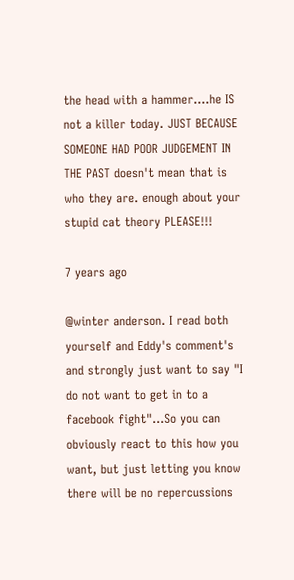the head with a hammer....he IS not a killer today. JUST BECAUSE SOMEONE HAD POOR JUDGEMENT IN THE PAST doesn't mean that is who they are. enough about your stupid cat theory PLEASE!!!

7 years ago

@winter anderson. I read both yourself and Eddy's comment's and strongly just want to say "I do not want to get in to a facebook fight"...So you can obviously react to this how you want, but just letting you know there will be no repercussions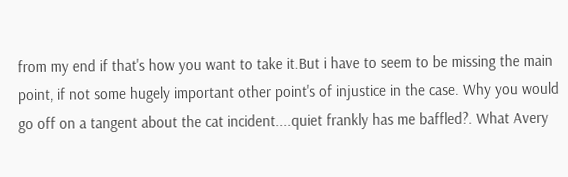from my end if that's how you want to take it.But i have to seem to be missing the main point, if not some hugely important other point's of injustice in the case. Why you would go off on a tangent about the cat incident....quiet frankly has me baffled?. What Avery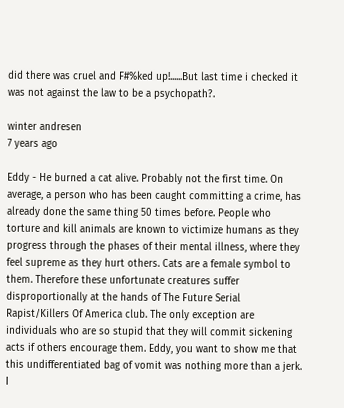did there was cruel and F#%ked up!......But last time i checked it was not against the law to be a psychopath?.

winter andresen
7 years ago

Eddy - He burned a cat alive. Probably not the first time. On average, a person who has been caught committing a crime, has already done the same thing 50 times before. People who torture and kill animals are known to victimize humans as they progress through the phases of their mental illness, where they feel supreme as they hurt others. Cats are a female symbol to them. Therefore these unfortunate creatures suffer disproportionally at the hands of The Future Serial Rapist/Killers Of America club. The only exception are individuals who are so stupid that they will commit sickening acts if others encourage them. Eddy, you want to show me that this undifferentiated bag of vomit was nothing more than a jerk. I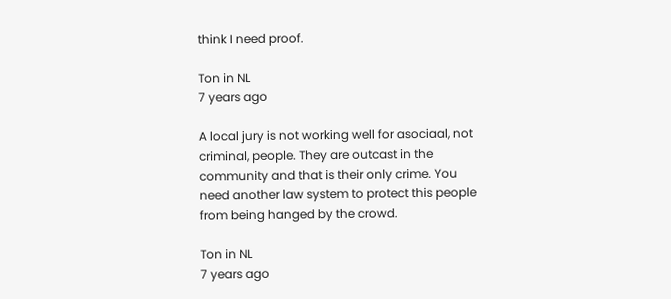think I need proof.

Ton in NL
7 years ago

A local jury is not working well for asociaal, not criminal, people. They are outcast in the community and that is their only crime. You need another law system to protect this people from being hanged by the crowd.

Ton in NL
7 years ago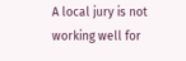A local jury is not working well for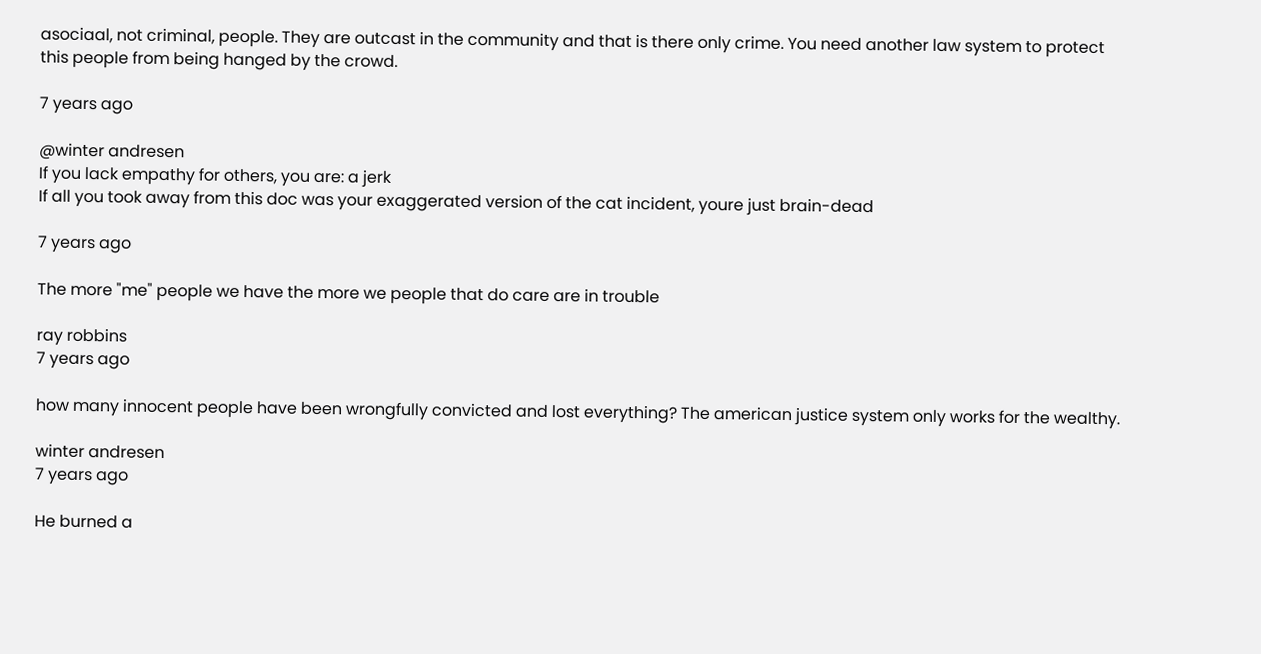asociaal, not criminal, people. They are outcast in the community and that is there only crime. You need another law system to protect this people from being hanged by the crowd.

7 years ago

@winter andresen
If you lack empathy for others, you are: a jerk
If all you took away from this doc was your exaggerated version of the cat incident, youre just brain-dead

7 years ago

The more "me" people we have the more we people that do care are in trouble

ray robbins
7 years ago

how many innocent people have been wrongfully convicted and lost everything? The american justice system only works for the wealthy.

winter andresen
7 years ago

He burned a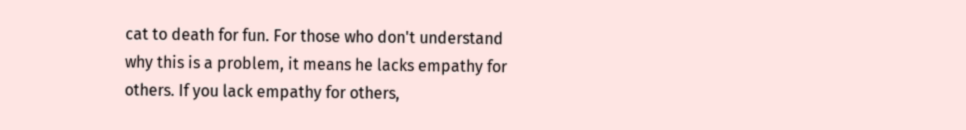cat to death for fun. For those who don't understand why this is a problem, it means he lacks empathy for others. If you lack empathy for others,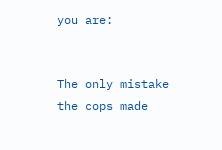you are:


The only mistake the cops made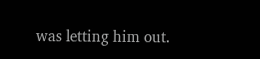was letting him out.